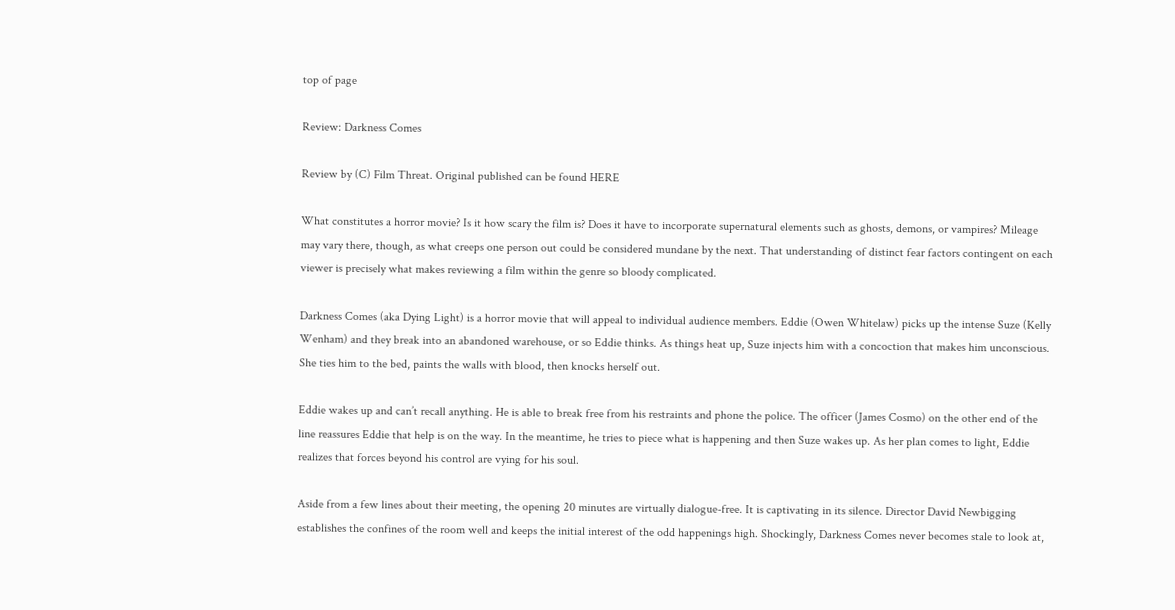top of page

Review: Darkness Comes

Review by (C) Film Threat. Original published can be found HERE

What constitutes a horror movie? Is it how scary the film is? Does it have to incorporate supernatural elements such as ghosts, demons, or vampires? Mileage may vary there, though, as what creeps one person out could be considered mundane by the next. That understanding of distinct fear factors contingent on each viewer is precisely what makes reviewing a film within the genre so bloody complicated.

Darkness Comes (aka Dying Light) is a horror movie that will appeal to individual audience members. Eddie (Owen Whitelaw) picks up the intense Suze (Kelly Wenham) and they break into an abandoned warehouse, or so Eddie thinks. As things heat up, Suze injects him with a concoction that makes him unconscious. She ties him to the bed, paints the walls with blood, then knocks herself out.

Eddie wakes up and can’t recall anything. He is able to break free from his restraints and phone the police. The officer (James Cosmo) on the other end of the line reassures Eddie that help is on the way. In the meantime, he tries to piece what is happening and then Suze wakes up. As her plan comes to light, Eddie realizes that forces beyond his control are vying for his soul.

Aside from a few lines about their meeting, the opening 20 minutes are virtually dialogue-free. It is captivating in its silence. Director David Newbigging establishes the confines of the room well and keeps the initial interest of the odd happenings high. Shockingly, Darkness Comes never becomes stale to look at,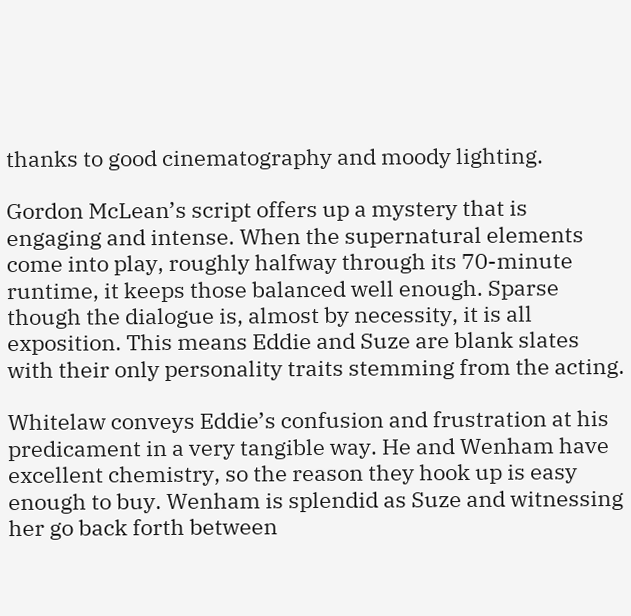thanks to good cinematography and moody lighting.

Gordon McLean’s script offers up a mystery that is engaging and intense. When the supernatural elements come into play, roughly halfway through its 70-minute runtime, it keeps those balanced well enough. Sparse though the dialogue is, almost by necessity, it is all exposition. This means Eddie and Suze are blank slates with their only personality traits stemming from the acting.

Whitelaw conveys Eddie’s confusion and frustration at his predicament in a very tangible way. He and Wenham have excellent chemistry, so the reason they hook up is easy enough to buy. Wenham is splendid as Suze and witnessing her go back forth between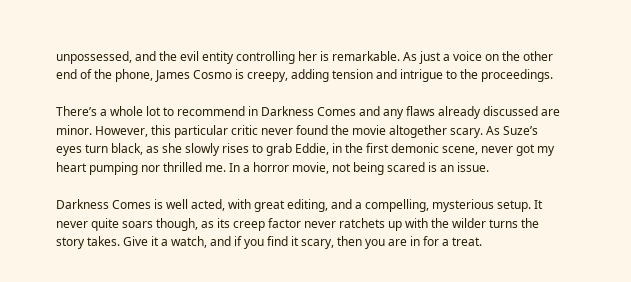unpossessed, and the evil entity controlling her is remarkable. As just a voice on the other end of the phone, James Cosmo is creepy, adding tension and intrigue to the proceedings.

There’s a whole lot to recommend in Darkness Comes and any flaws already discussed are minor. However, this particular critic never found the movie altogether scary. As Suze’s eyes turn black, as she slowly rises to grab Eddie, in the first demonic scene, never got my heart pumping nor thrilled me. In a horror movie, not being scared is an issue.

Darkness Comes is well acted, with great editing, and a compelling, mysterious setup. It never quite soars though, as its creep factor never ratchets up with the wilder turns the story takes. Give it a watch, and if you find it scary, then you are in for a treat.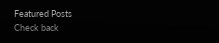Featured Posts
Check back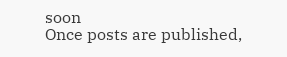soon
Once posts are published,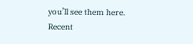you’ll see them here.
Recent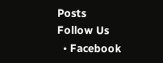Posts
Follow Us
  • Facebook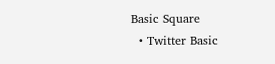Basic Square
  • Twitter Basic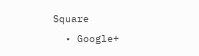Square
  • Google+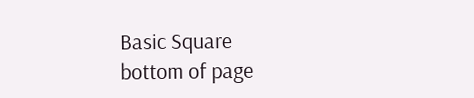Basic Square
bottom of page